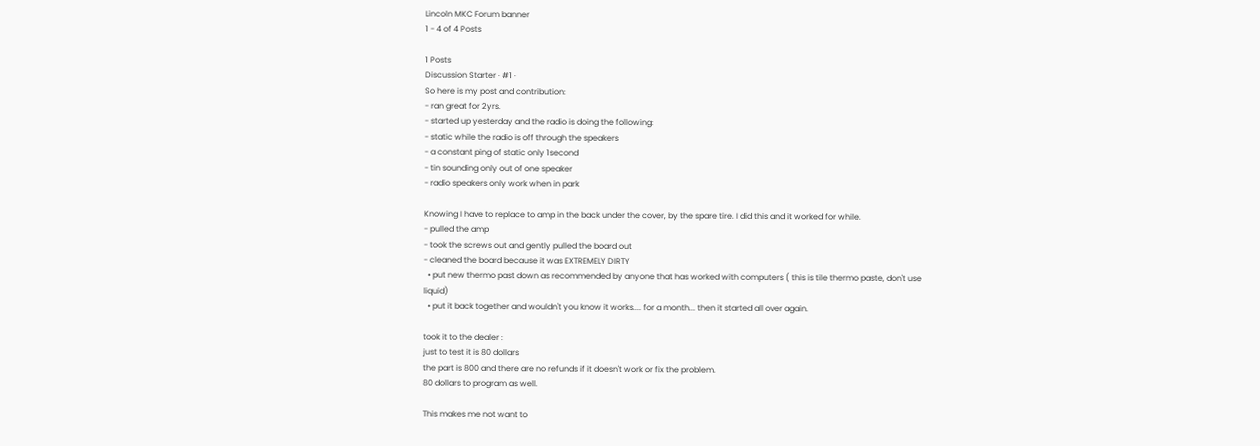Lincoln MKC Forum banner
1 - 4 of 4 Posts

1 Posts
Discussion Starter · #1 ·
So here is my post and contribution:
- ran great for 2yrs.
- started up yesterday and the radio is doing the following:
- static while the radio is off through the speakers
- a constant ping of static only 1second
- tin sounding only out of one speaker
- radio speakers only work when in park

Knowing I have to replace to amp in the back under the cover, by the spare tire. I did this and it worked for while.
- pulled the amp
- took the screws out and gently pulled the board out
- cleaned the board because it was EXTREMELY DIRTY
  • put new thermo past down as recommended by anyone that has worked with computers ( this is tile thermo paste, don't use liquid)
  • put it back together and wouldn't you know it works.... for a month... then it started all over again.

took it to the dealer :
just to test it is 80 dollars
the part is 800 and there are no refunds if it doesn't work or fix the problem.
80 dollars to program as well.

This makes me not want to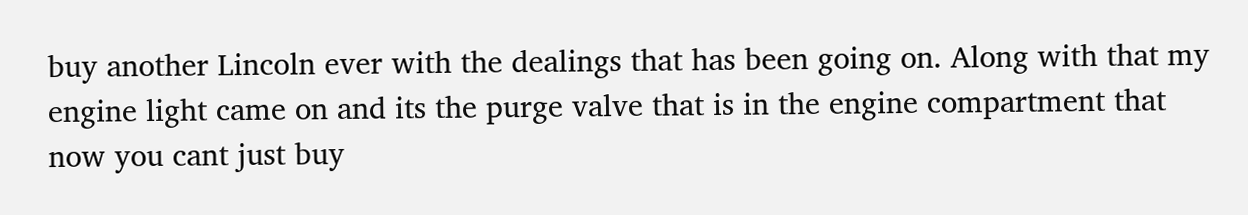buy another Lincoln ever with the dealings that has been going on. Along with that my engine light came on and its the purge valve that is in the engine compartment that now you cant just buy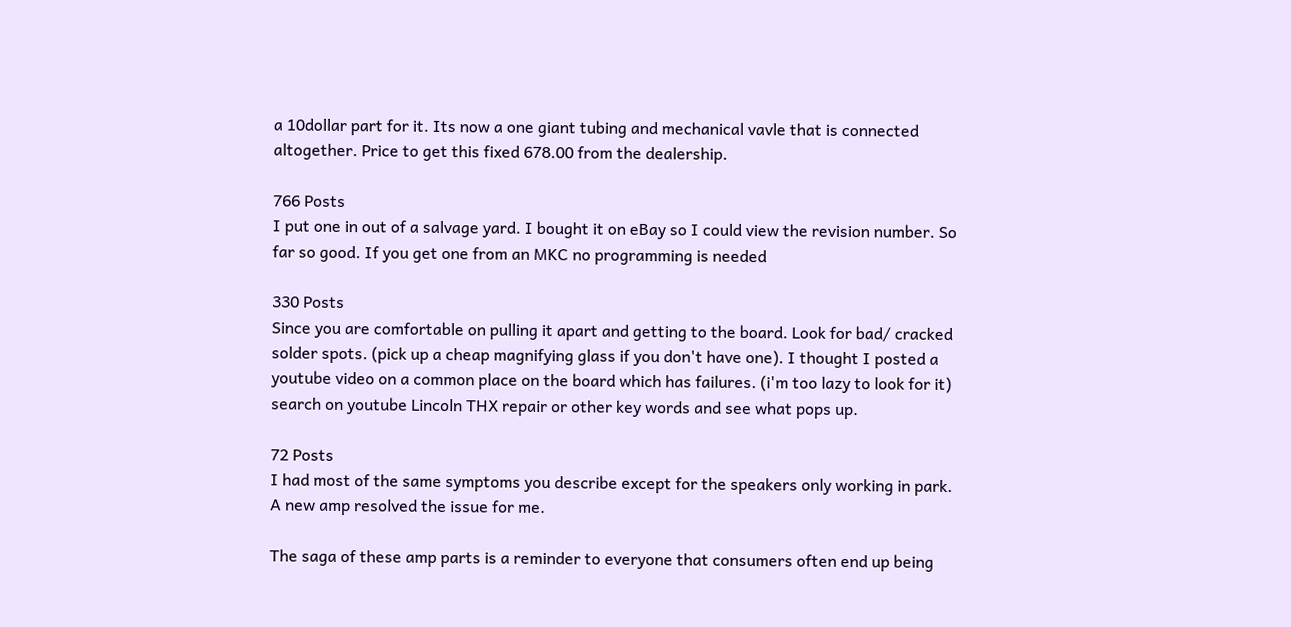a 10dollar part for it. Its now a one giant tubing and mechanical vavle that is connected altogether. Price to get this fixed 678.00 from the dealership.

766 Posts
I put one in out of a salvage yard. I bought it on eBay so I could view the revision number. So far so good. If you get one from an MKC no programming is needed

330 Posts
Since you are comfortable on pulling it apart and getting to the board. Look for bad/ cracked solder spots. (pick up a cheap magnifying glass if you don't have one). I thought I posted a youtube video on a common place on the board which has failures. (i'm too lazy to look for it)
search on youtube Lincoln THX repair or other key words and see what pops up.

72 Posts
I had most of the same symptoms you describe except for the speakers only working in park. A new amp resolved the issue for me.

The saga of these amp parts is a reminder to everyone that consumers often end up being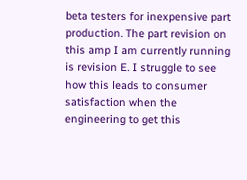beta testers for inexpensive part production. The part revision on this amp I am currently running is revision E. I struggle to see how this leads to consumer satisfaction when the engineering to get this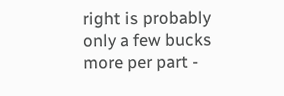right is probably only a few bucks more per part -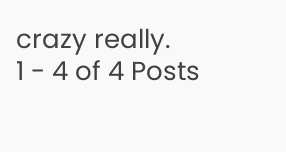crazy really.
1 - 4 of 4 Posts